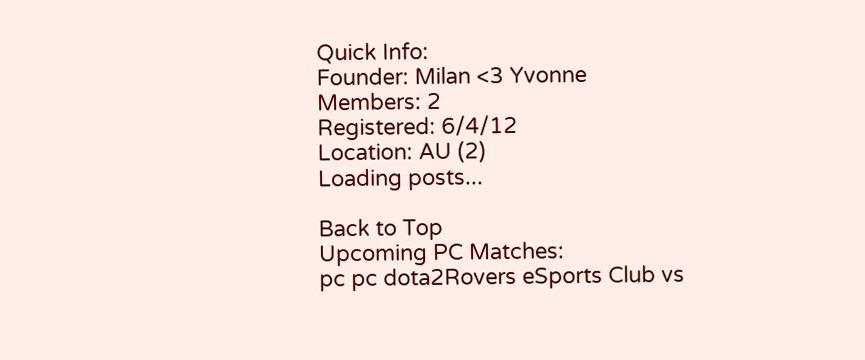Quick Info:
Founder: Milan <3 Yvonne
Members: 2
Registered: 6/4/12
Location: AU (2)
Loading posts...

Back to Top
Upcoming PC Matches:
pc pc dota2Rovers eSports Club vs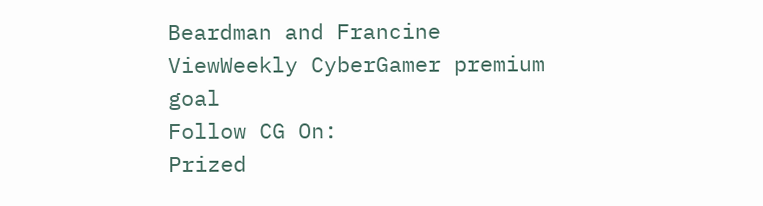Beardman and Francine
ViewWeekly CyberGamer premium goal
Follow CG On:
Prized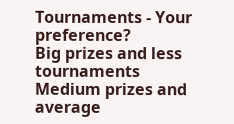Tournaments - Your preference?
Big prizes and less tournaments
Medium prizes and average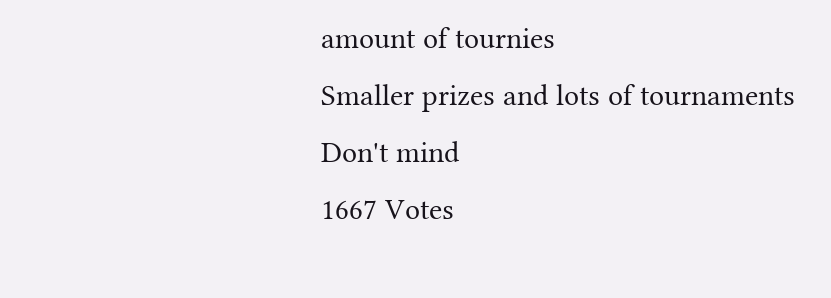amount of tournies
Smaller prizes and lots of tournaments
Don't mind
1667 Votes